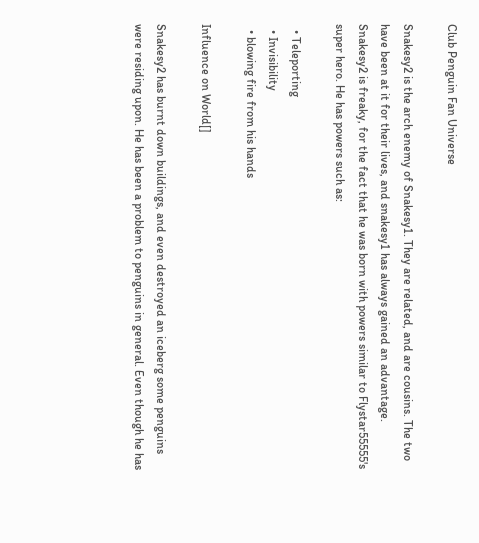Club Penguin Fan Universe

Snakesy2 is the arch enemy of Snakesy1. They are related, and are cousins. The two have been at it for their lives, and snakesy1 has always gained an advantage. Snakesy2 is freaky, for the fact that he was born with powers similar to Flystar55555's super hero. He has powers such as:

  • Teleporting
  • Invisibility
  • blowing fire from his hands

Influence on World[]

Snakesy2 has burnt down buildings, and even destroyed an iceberg some penguins were residing upon. He has been a problem to penguins in general. Even though he has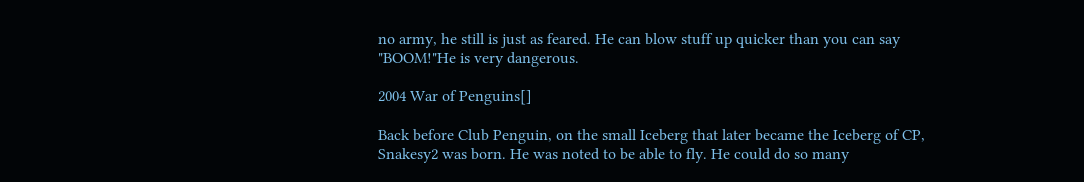no army, he still is just as feared. He can blow stuff up quicker than you can say "BOOM!"He is very dangerous.

2004 War of Penguins[]

Back before Club Penguin, on the small Iceberg that later became the Iceberg of CP, Snakesy2 was born. He was noted to be able to fly. He could do so many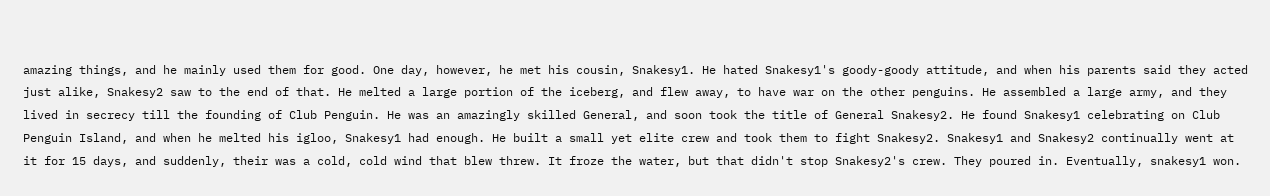amazing things, and he mainly used them for good. One day, however, he met his cousin, Snakesy1. He hated Snakesy1's goody-goody attitude, and when his parents said they acted just alike, Snakesy2 saw to the end of that. He melted a large portion of the iceberg, and flew away, to have war on the other penguins. He assembled a large army, and they lived in secrecy till the founding of Club Penguin. He was an amazingly skilled General, and soon took the title of General Snakesy2. He found Snakesy1 celebrating on Club Penguin Island, and when he melted his igloo, Snakesy1 had enough. He built a small yet elite crew and took them to fight Snakesy2. Snakesy1 and Snakesy2 continually went at it for 15 days, and suddenly, their was a cold, cold wind that blew threw. It froze the water, but that didn't stop Snakesy2's crew. They poured in. Eventually, snakesy1 won.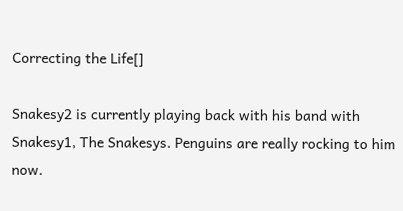Correcting the Life[]

Snakesy2 is currently playing back with his band with Snakesy1, The Snakesys. Penguins are really rocking to him now.